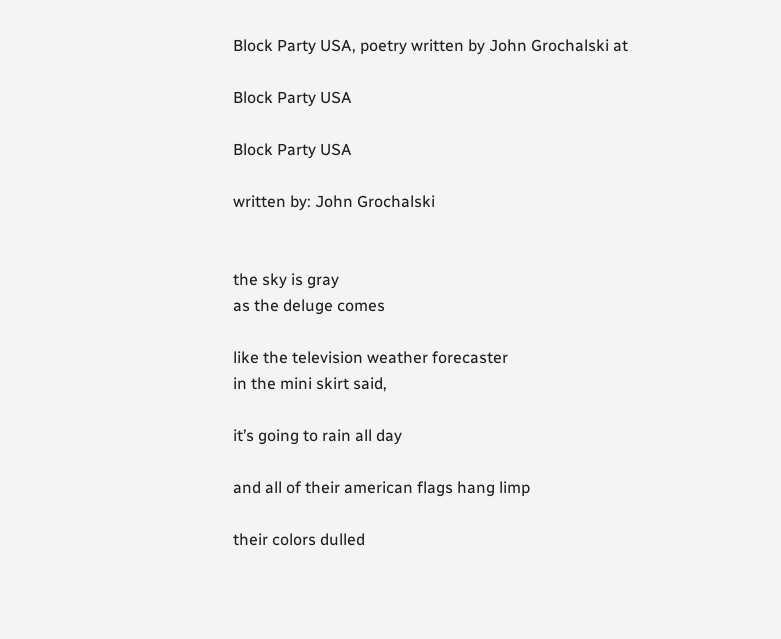Block Party USA, poetry written by John Grochalski at

Block Party USA

Block Party USA

written by: John Grochalski


the sky is gray
as the deluge comes

like the television weather forecaster
in the mini skirt said,

it’s going to rain all day

and all of their american flags hang limp

their colors dulled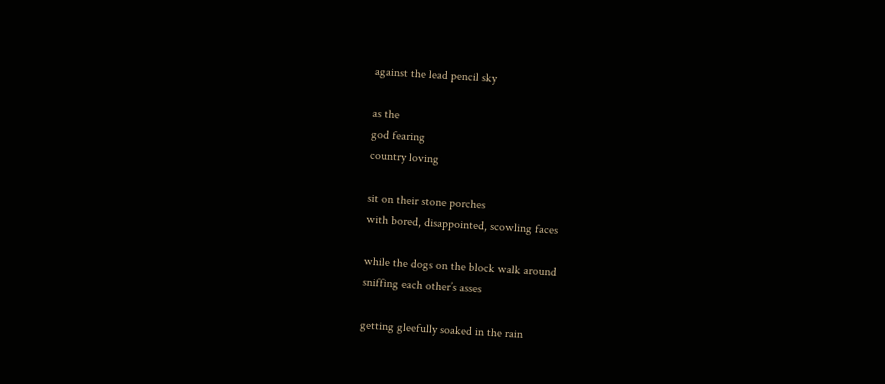against the lead pencil sky

as the
god fearing
country loving

sit on their stone porches
with bored, disappointed, scowling faces

while the dogs on the block walk around
sniffing each other’s asses

getting gleefully soaked in the rain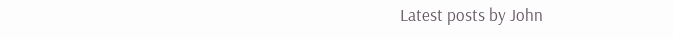Latest posts by John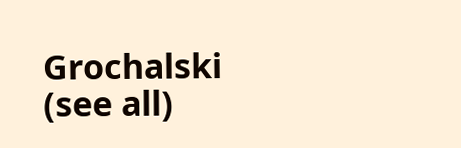Grochalski (see all)